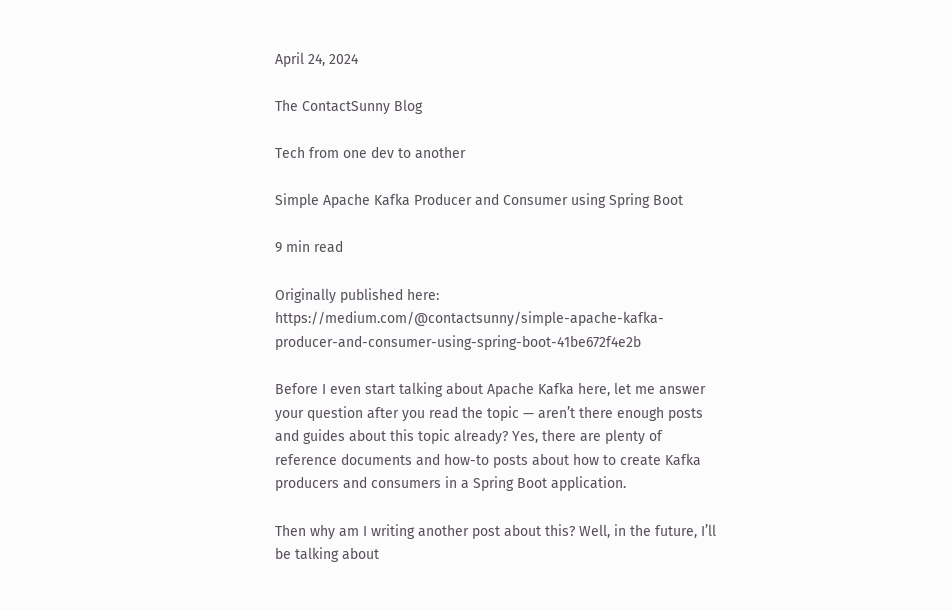April 24, 2024

The ContactSunny Blog

Tech from one dev to another

Simple Apache Kafka Producer and Consumer using Spring Boot

9 min read

Originally published here: https://medium.com/@contactsunny/simple-apache-kafka-producer-and-consumer-using-spring-boot-41be672f4e2b

Before I even start talking about Apache Kafka here, let me answer your question after you read the topic — aren’t there enough posts and guides about this topic already? Yes, there are plenty of reference documents and how-to posts about how to create Kafka producers and consumers in a Spring Boot application.

Then why am I writing another post about this? Well, in the future, I’ll be talking about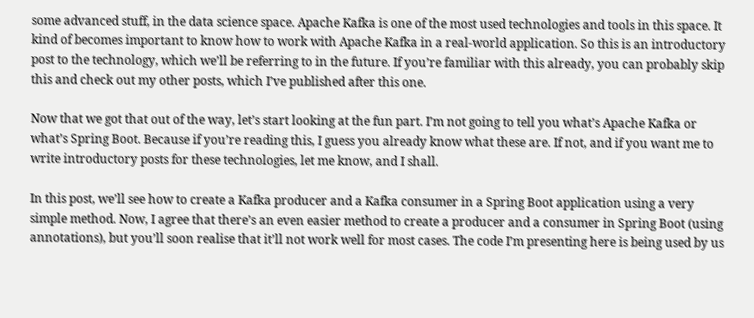some advanced stuff, in the data science space. Apache Kafka is one of the most used technologies and tools in this space. It kind of becomes important to know how to work with Apache Kafka in a real-world application. So this is an introductory post to the technology, which we’ll be referring to in the future. If you’re familiar with this already, you can probably skip this and check out my other posts, which I’ve published after this one.

Now that we got that out of the way, let’s start looking at the fun part. I’m not going to tell you what’s Apache Kafka or what’s Spring Boot. Because if you’re reading this, I guess you already know what these are. If not, and if you want me to write introductory posts for these technologies, let me know, and I shall.

In this post, we’ll see how to create a Kafka producer and a Kafka consumer in a Spring Boot application using a very simple method. Now, I agree that there’s an even easier method to create a producer and a consumer in Spring Boot (using annotations), but you’ll soon realise that it’ll not work well for most cases. The code I’m presenting here is being used by us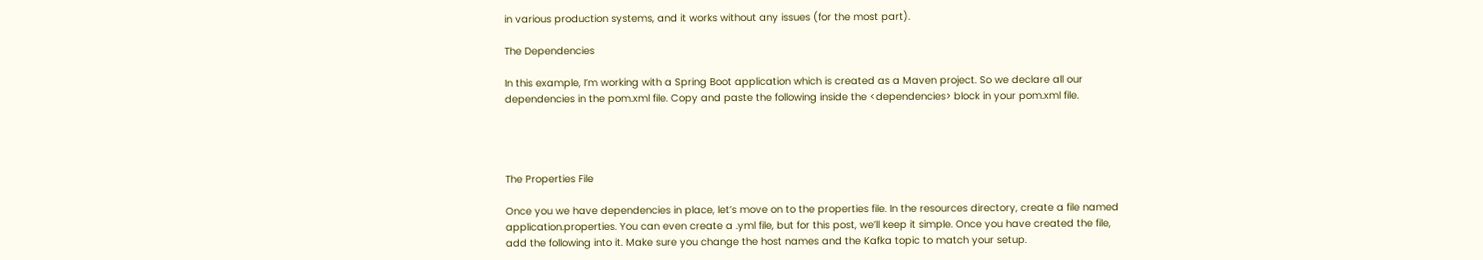in various production systems, and it works without any issues (for the most part).

The Dependencies

In this example, I’m working with a Spring Boot application which is created as a Maven project. So we declare all our dependencies in the pom.xml file. Copy and paste the following inside the <dependencies> block in your pom.xml file.




The Properties File

Once you we have dependencies in place, let’s move on to the properties file. In the resources directory, create a file named application.properties. You can even create a .yml file, but for this post, we’ll keep it simple. Once you have created the file, add the following into it. Make sure you change the host names and the Kafka topic to match your setup.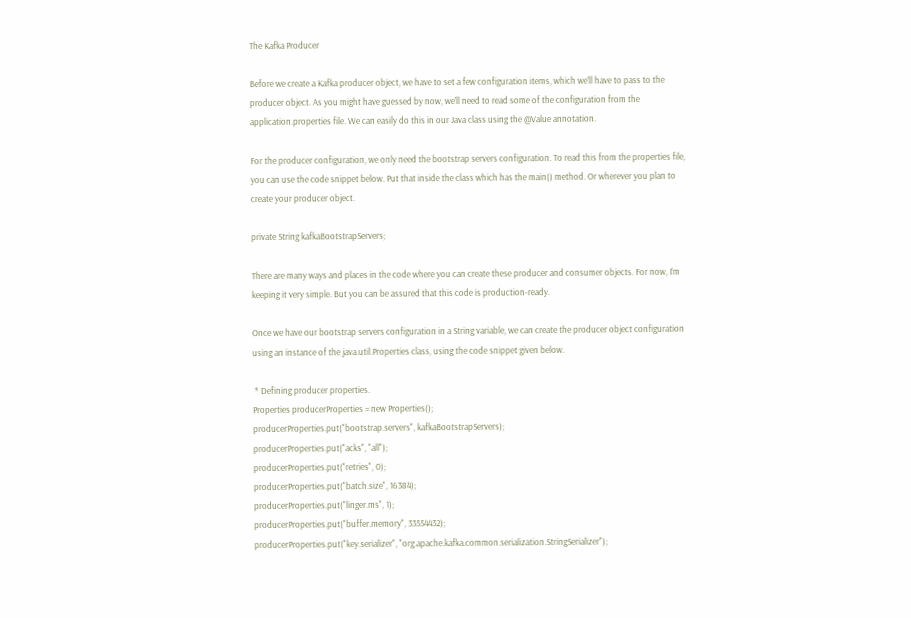The Kafka Producer

Before we create a Kafka producer object, we have to set a few configuration items, which we’ll have to pass to the producer object. As you might have guessed by now, we’ll need to read some of the configuration from the application.properties file. We can easily do this in our Java class using the @Value annotation.

For the producer configuration, we only need the bootstrap servers configuration. To read this from the properties file, you can use the code snippet below. Put that inside the class which has the main() method. Or wherever you plan to create your producer object.

private String kafkaBootstrapServers;

There are many ways and places in the code where you can create these producer and consumer objects. For now, I’m keeping it very simple. But you can be assured that this code is production-ready.

Once we have our bootstrap servers configuration in a String variable, we can create the producer object configuration using an instance of the java.util.Properties class, using the code snippet given below.

 * Defining producer properties.
Properties producerProperties = new Properties();
producerProperties.put("bootstrap.servers", kafkaBootstrapServers);
producerProperties.put("acks", "all");
producerProperties.put("retries", 0);
producerProperties.put("batch.size", 16384);
producerProperties.put("linger.ms", 1);
producerProperties.put("buffer.memory", 33554432);
producerProperties.put("key.serializer", "org.apache.kafka.common.serialization.StringSerializer");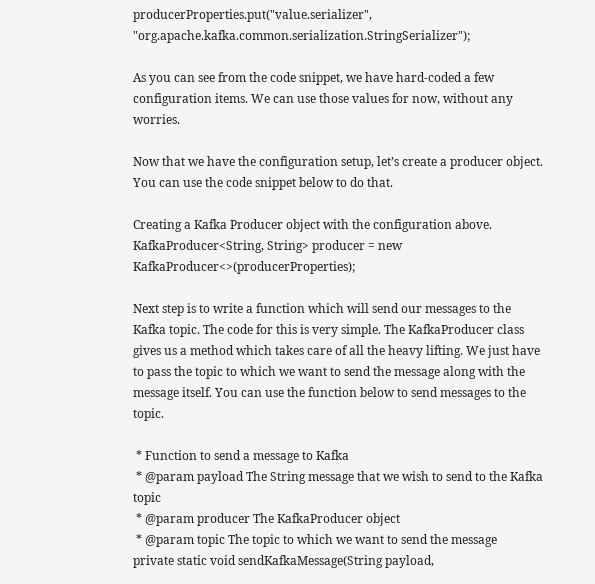producerProperties.put("value.serializer", "org.apache.kafka.common.serialization.StringSerializer");

As you can see from the code snippet, we have hard-coded a few configuration items. We can use those values for now, without any worries.

Now that we have the configuration setup, let’s create a producer object. You can use the code snippet below to do that.

Creating a Kafka Producer object with the configuration above.
KafkaProducer<String, String> producer = new KafkaProducer<>(producerProperties);

Next step is to write a function which will send our messages to the Kafka topic. The code for this is very simple. The KafkaProducer class gives us a method which takes care of all the heavy lifting. We just have to pass the topic to which we want to send the message along with the message itself. You can use the function below to send messages to the topic.

 * Function to send a message to Kafka
 * @param payload The String message that we wish to send to the Kafka topic
 * @param producer The KafkaProducer object
 * @param topic The topic to which we want to send the message
private static void sendKafkaMessage(String payload,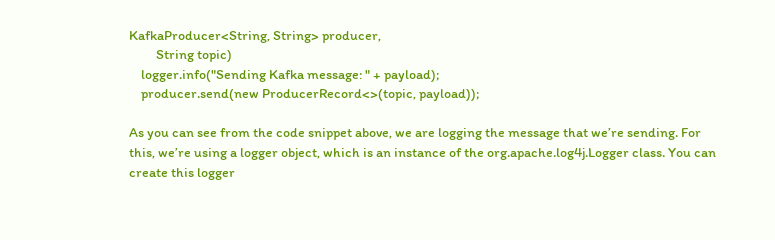KafkaProducer<String, String> producer,
         String topic)
    logger.info("Sending Kafka message: " + payload);
    producer.send(new ProducerRecord<>(topic, payload));

As you can see from the code snippet above, we are logging the message that we’re sending. For this, we’re using a logger object, which is an instance of the org.apache.log4j.Logger class. You can create this logger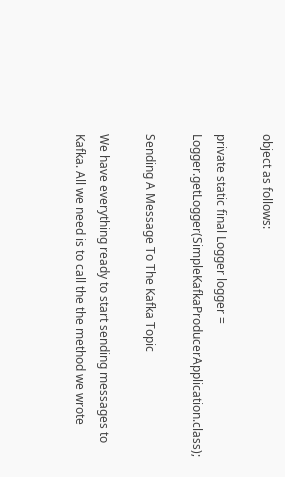object as follows:

private static final Logger logger = Logger.getLogger(SimpleKafkaProducerApplication.class);

Sending A Message To The Kafka Topic

We have everything ready to start sending messages to Kafka. All we need is to call the the method we wrote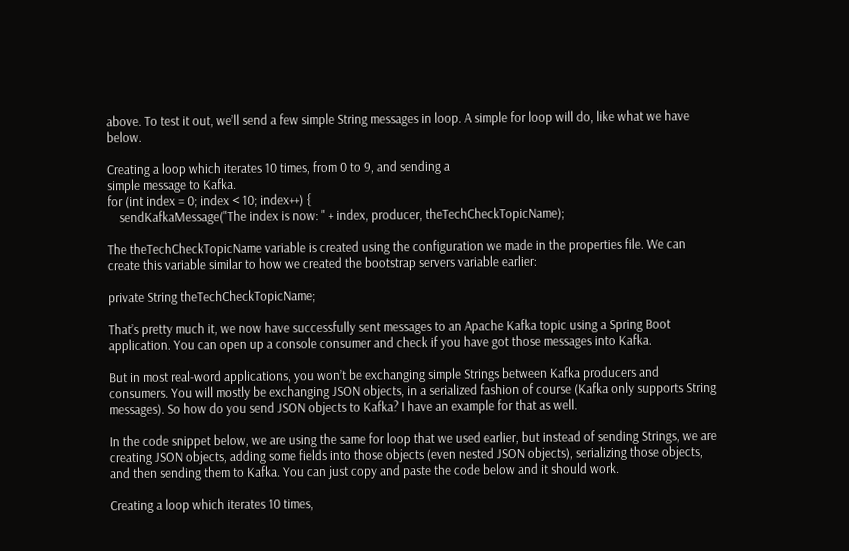above. To test it out, we’ll send a few simple String messages in loop. A simple for loop will do, like what we have below.

Creating a loop which iterates 10 times, from 0 to 9, and sending a
simple message to Kafka.
for (int index = 0; index < 10; index++) {
    sendKafkaMessage("The index is now: " + index, producer, theTechCheckTopicName);

The theTechCheckTopicName variable is created using the configuration we made in the properties file. We can create this variable similar to how we created the bootstrap servers variable earlier:

private String theTechCheckTopicName;

That’s pretty much it, we now have successfully sent messages to an Apache Kafka topic using a Spring Boot application. You can open up a console consumer and check if you have got those messages into Kafka.

But in most real-word applications, you won’t be exchanging simple Strings between Kafka producers and consumers. You will mostly be exchanging JSON objects, in a serialized fashion of course (Kafka only supports String messages). So how do you send JSON objects to Kafka? I have an example for that as well.

In the code snippet below, we are using the same for loop that we used earlier, but instead of sending Strings, we are creating JSON objects, adding some fields into those objects (even nested JSON objects), serializing those objects, and then sending them to Kafka. You can just copy and paste the code below and it should work.

Creating a loop which iterates 10 times,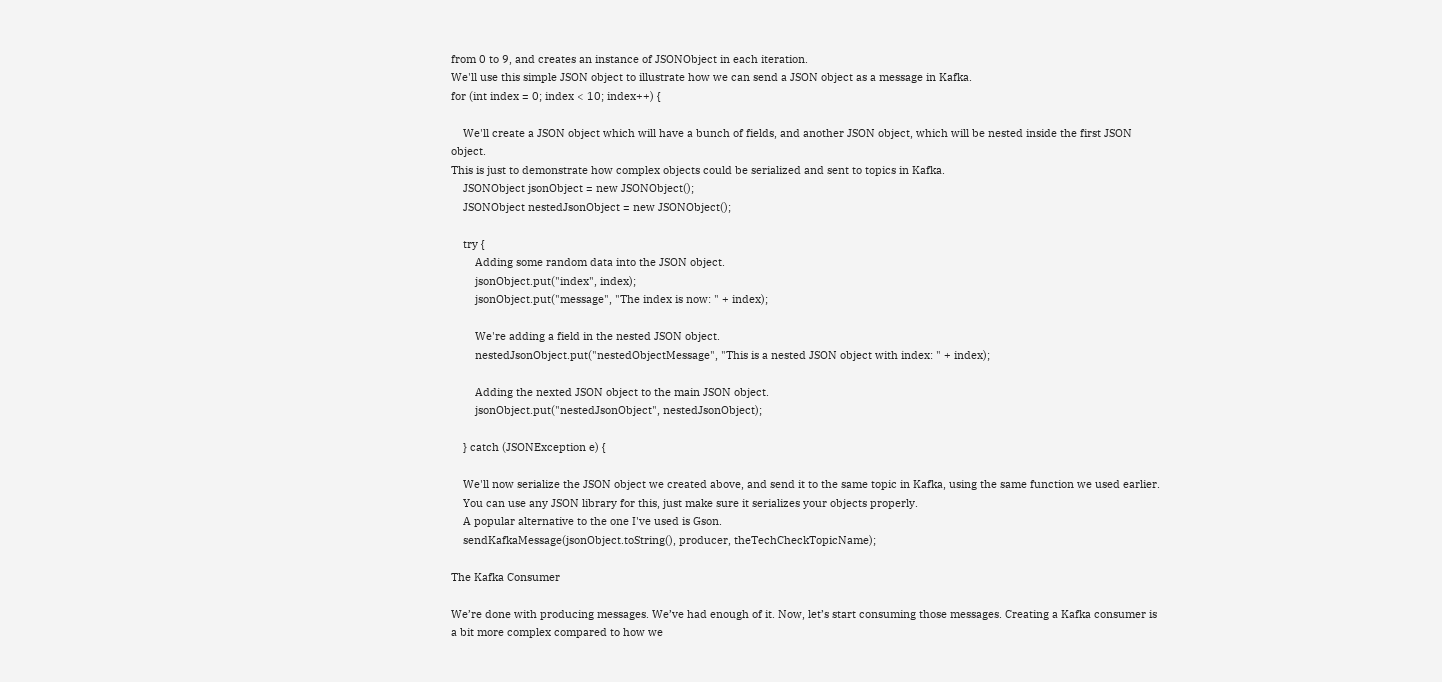from 0 to 9, and creates an instance of JSONObject in each iteration.
We'll use this simple JSON object to illustrate how we can send a JSON object as a message in Kafka.
for (int index = 0; index < 10; index++) {

    We'll create a JSON object which will have a bunch of fields, and another JSON object, which will be nested inside the first JSON object.
This is just to demonstrate how complex objects could be serialized and sent to topics in Kafka.
    JSONObject jsonObject = new JSONObject();
    JSONObject nestedJsonObject = new JSONObject();

    try {
        Adding some random data into the JSON object.
        jsonObject.put("index", index);
        jsonObject.put("message", "The index is now: " + index);

        We're adding a field in the nested JSON object.
        nestedJsonObject.put("nestedObjectMessage", "This is a nested JSON object with index: " + index);

        Adding the nexted JSON object to the main JSON object.
        jsonObject.put("nestedJsonObject", nestedJsonObject);

    } catch (JSONException e) {

    We'll now serialize the JSON object we created above, and send it to the same topic in Kafka, using the same function we used earlier.
    You can use any JSON library for this, just make sure it serializes your objects properly.
    A popular alternative to the one I've used is Gson.
    sendKafkaMessage(jsonObject.toString(), producer, theTechCheckTopicName);

The Kafka Consumer

We’re done with producing messages. We’ve had enough of it. Now, let’s start consuming those messages. Creating a Kafka consumer is a bit more complex compared to how we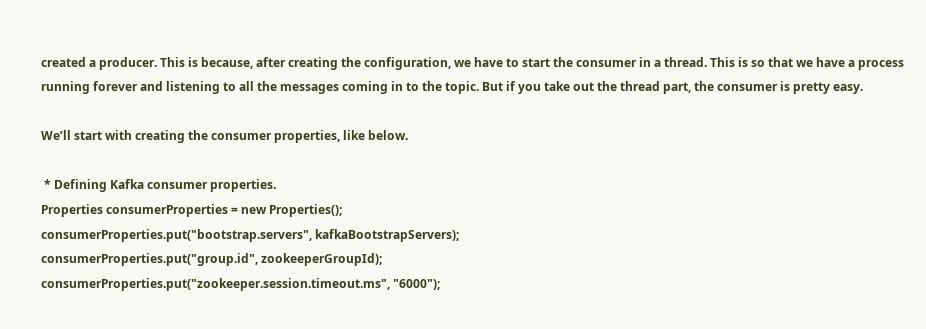created a producer. This is because, after creating the configuration, we have to start the consumer in a thread. This is so that we have a process running forever and listening to all the messages coming in to the topic. But if you take out the thread part, the consumer is pretty easy.

We’ll start with creating the consumer properties, like below.

 * Defining Kafka consumer properties.
Properties consumerProperties = new Properties();
consumerProperties.put("bootstrap.servers", kafkaBootstrapServers);
consumerProperties.put("group.id", zookeeperGroupId);
consumerProperties.put("zookeeper.session.timeout.ms", "6000");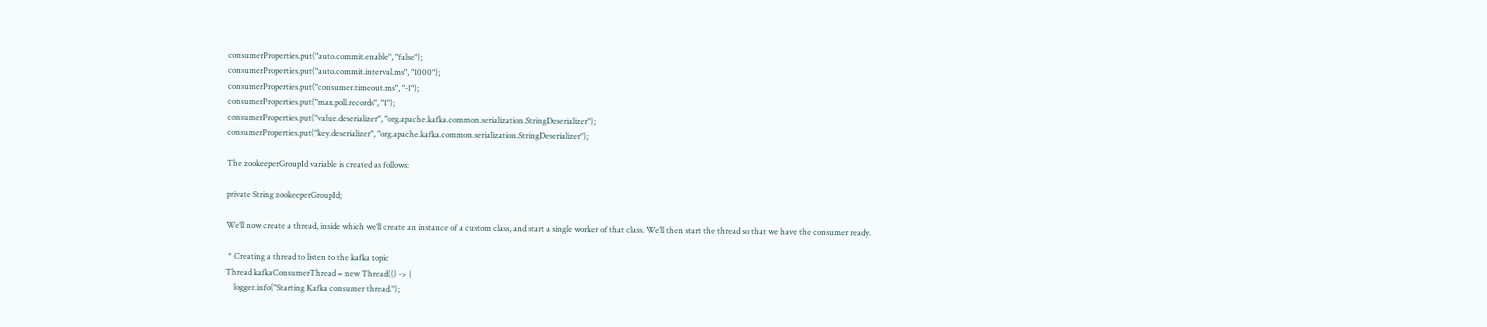consumerProperties.put("auto.commit.enable", "false");
consumerProperties.put("auto.commit.interval.ms", "1000");
consumerProperties.put("consumer.timeout.ms", "-1");
consumerProperties.put("max.poll.records", "1");
consumerProperties.put("value.deserializer", "org.apache.kafka.common.serialization.StringDeserializer");
consumerProperties.put("key.deserializer", "org.apache.kafka.common.serialization.StringDeserializer");

The zookeeperGroupId variable is created as follows:

private String zookeeperGroupId;

We’ll now create a thread, inside which we’ll create an instance of a custom class, and start a single worker of that class. We’ll then start the thread so that we have the consumer ready.

 * Creating a thread to listen to the kafka topic
Thread kafkaConsumerThread = new Thread(() -> {
    logger.info("Starting Kafka consumer thread.");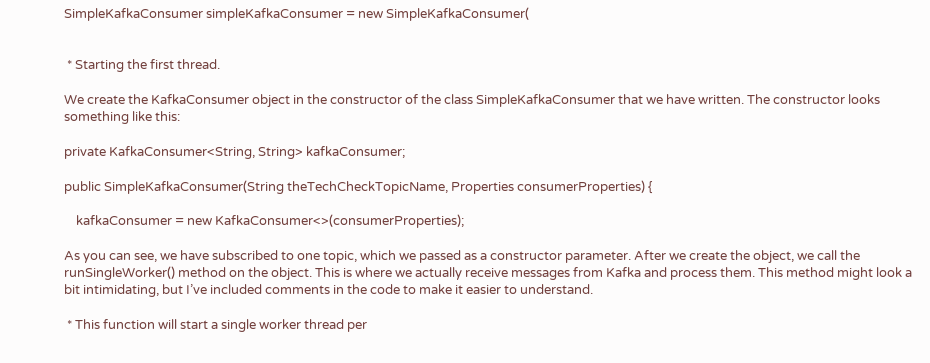SimpleKafkaConsumer simpleKafkaConsumer = new SimpleKafkaConsumer(


 * Starting the first thread.

We create the KafkaConsumer object in the constructor of the class SimpleKafkaConsumer that we have written. The constructor looks something like this:

private KafkaConsumer<String, String> kafkaConsumer;

public SimpleKafkaConsumer(String theTechCheckTopicName, Properties consumerProperties) {

    kafkaConsumer = new KafkaConsumer<>(consumerProperties);

As you can see, we have subscribed to one topic, which we passed as a constructor parameter. After we create the object, we call the runSingleWorker() method on the object. This is where we actually receive messages from Kafka and process them. This method might look a bit intimidating, but I’ve included comments in the code to make it easier to understand.

 * This function will start a single worker thread per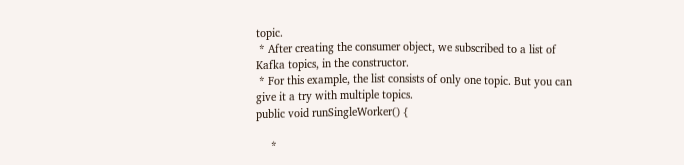topic.
 * After creating the consumer object, we subscribed to a list of Kafka topics, in the constructor.
 * For this example, the list consists of only one topic. But you can give it a try with multiple topics.
public void runSingleWorker() {

     *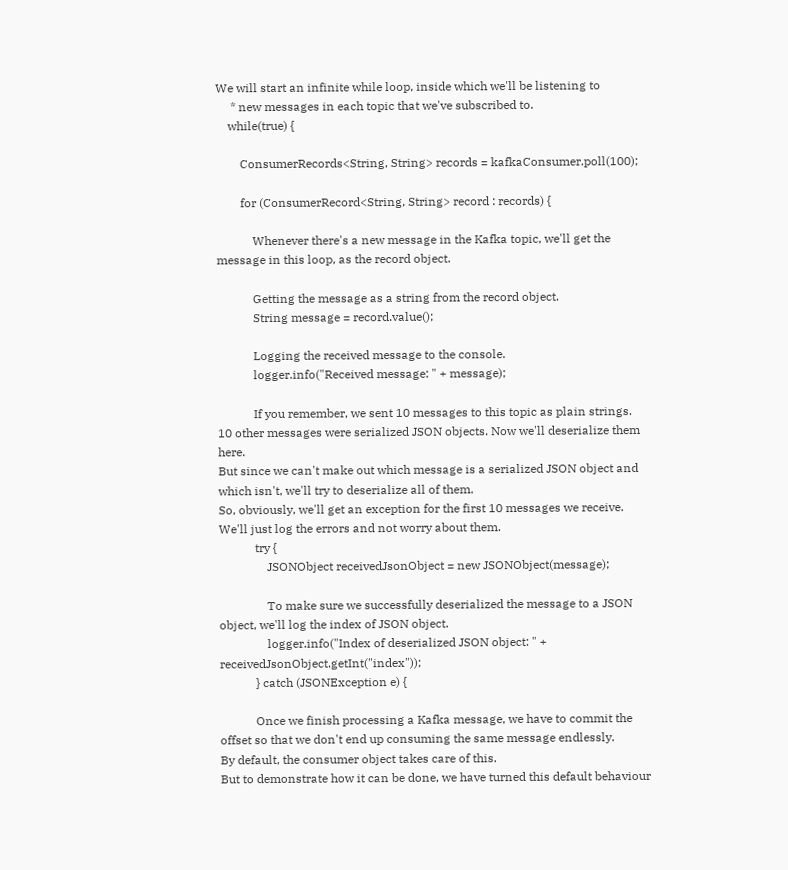We will start an infinite while loop, inside which we'll be listening to
     * new messages in each topic that we've subscribed to.
    while(true) {

        ConsumerRecords<String, String> records = kafkaConsumer.poll(100);

        for (ConsumerRecord<String, String> record : records) {

            Whenever there's a new message in the Kafka topic, we'll get the message in this loop, as the record object.

            Getting the message as a string from the record object.
            String message = record.value();

            Logging the received message to the console.
            logger.info("Received message: " + message);

            If you remember, we sent 10 messages to this topic as plain strings. 10 other messages were serialized JSON objects. Now we'll deserialize them here.
But since we can't make out which message is a serialized JSON object and which isn't, we'll try to deserialize all of them.
So, obviously, we'll get an exception for the first 10 messages we receive.
We'll just log the errors and not worry about them.
            try {
                JSONObject receivedJsonObject = new JSONObject(message);

                To make sure we successfully deserialized the message to a JSON object, we'll log the index of JSON object.
                logger.info("Index of deserialized JSON object: " + receivedJsonObject.getInt("index"));
            } catch (JSONException e) {

            Once we finish processing a Kafka message, we have to commit the offset so that we don't end up consuming the same message endlessly.
By default, the consumer object takes care of this.
But to demonstrate how it can be done, we have turned this default behaviour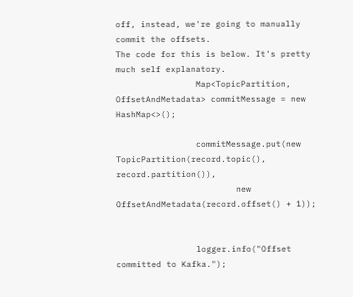off, instead, we're going to manually commit the offsets.
The code for this is below. It's pretty much self explanatory.
                Map<TopicPartition, OffsetAndMetadata> commitMessage = new HashMap<>();

                commitMessage.put(new TopicPartition(record.topic(), record.partition()),
                        new OffsetAndMetadata(record.offset() + 1));


                logger.info("Offset committed to Kafka.");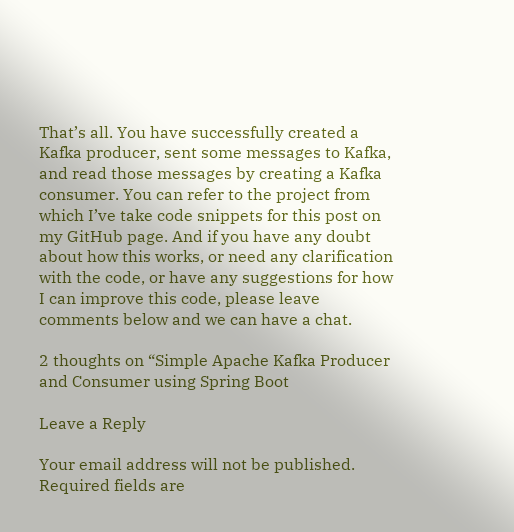That’s all. You have successfully created a Kafka producer, sent some messages to Kafka, and read those messages by creating a Kafka consumer. You can refer to the project from which I’ve take code snippets for this post on my GitHub page. And if you have any doubt about how this works, or need any clarification with the code, or have any suggestions for how I can improve this code, please leave comments below and we can have a chat.

2 thoughts on “Simple Apache Kafka Producer and Consumer using Spring Boot

Leave a Reply

Your email address will not be published. Required fields are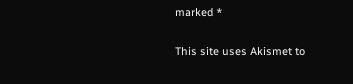marked *

This site uses Akismet to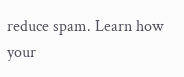reduce spam. Learn how your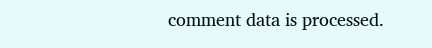comment data is processed.